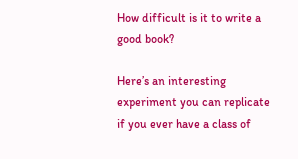How difficult is it to write a good book?

Here’s an interesting experiment you can replicate if you ever have a class of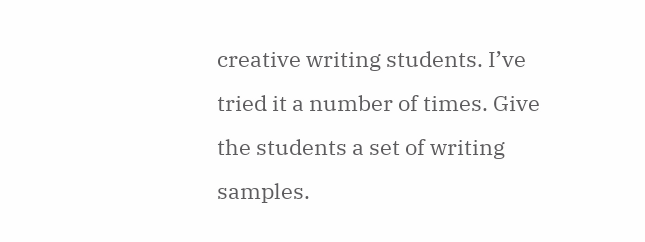creative writing students. I’ve tried it a number of times. Give the students a set of writing samples.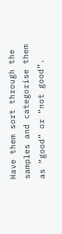Have them sort through the samples and categorise them as “good” or “not good”.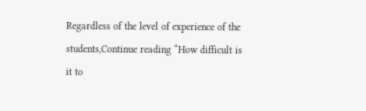Regardless of the level of experience of the students,Continue reading “How difficult is it to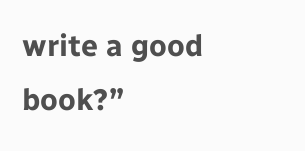write a good book?”